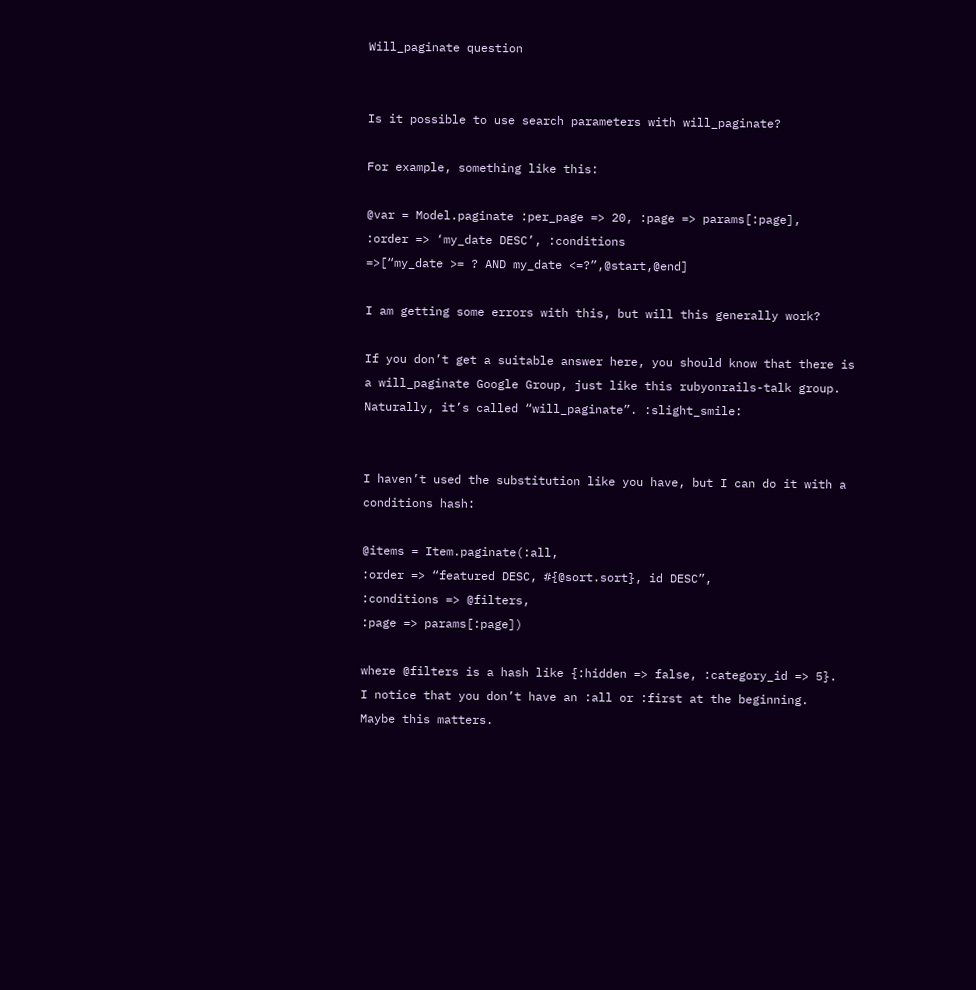Will_paginate question


Is it possible to use search parameters with will_paginate?

For example, something like this:

@var = Model.paginate :per_page => 20, :page => params[:page],
:order => ‘my_date DESC’, :conditions
=>[“my_date >= ? AND my_date <=?”,@start,@end]

I am getting some errors with this, but will this generally work?

If you don’t get a suitable answer here, you should know that there is
a will_paginate Google Group, just like this rubyonrails-talk group.
Naturally, it’s called “will_paginate”. :slight_smile:


I haven’t used the substitution like you have, but I can do it with a
conditions hash:

@items = Item.paginate(:all,
:order => “featured DESC, #{@sort.sort}, id DESC”,
:conditions => @filters,
:page => params[:page])

where @filters is a hash like {:hidden => false, :category_id => 5}.
I notice that you don’t have an :all or :first at the beginning.
Maybe this matters.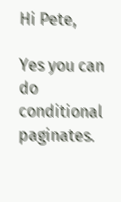Hi Pete,

Yes you can do conditional paginates.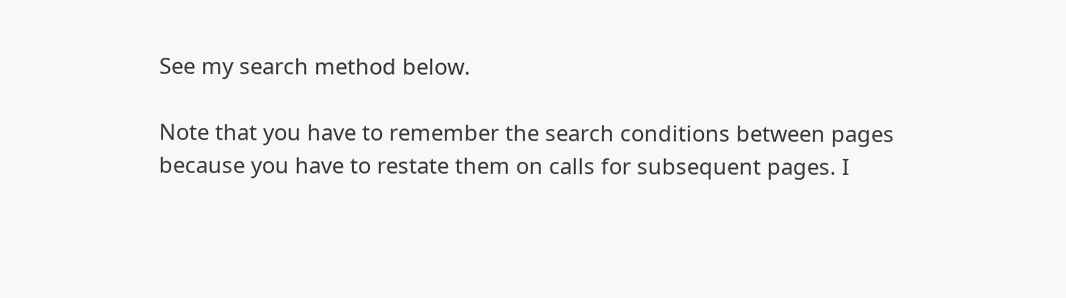See my search method below.

Note that you have to remember the search conditions between pages
because you have to restate them on calls for subsequent pages. I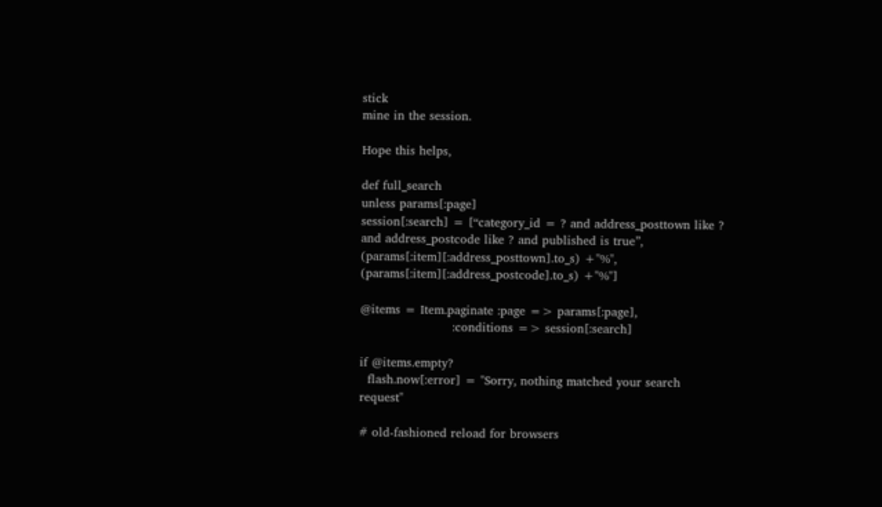stick
mine in the session.

Hope this helps,

def full_search
unless params[:page]
session[:search] = [“category_id = ? and address_posttown like ?
and address_postcode like ? and published is true”,
(params[:item][:address_posttown].to_s) +"%",
(params[:item][:address_postcode].to_s) +"%"]

@items = Item.paginate :page => params[:page],
                       :conditions => session[:search]

if @items.empty?
  flash.now[:error] = "Sorry, nothing matched your search request"

# old-fashioned reload for browsers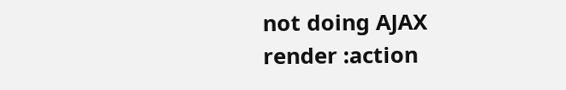not doing AJAX
render :action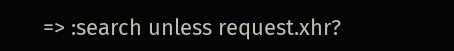=> :search unless request.xhr?